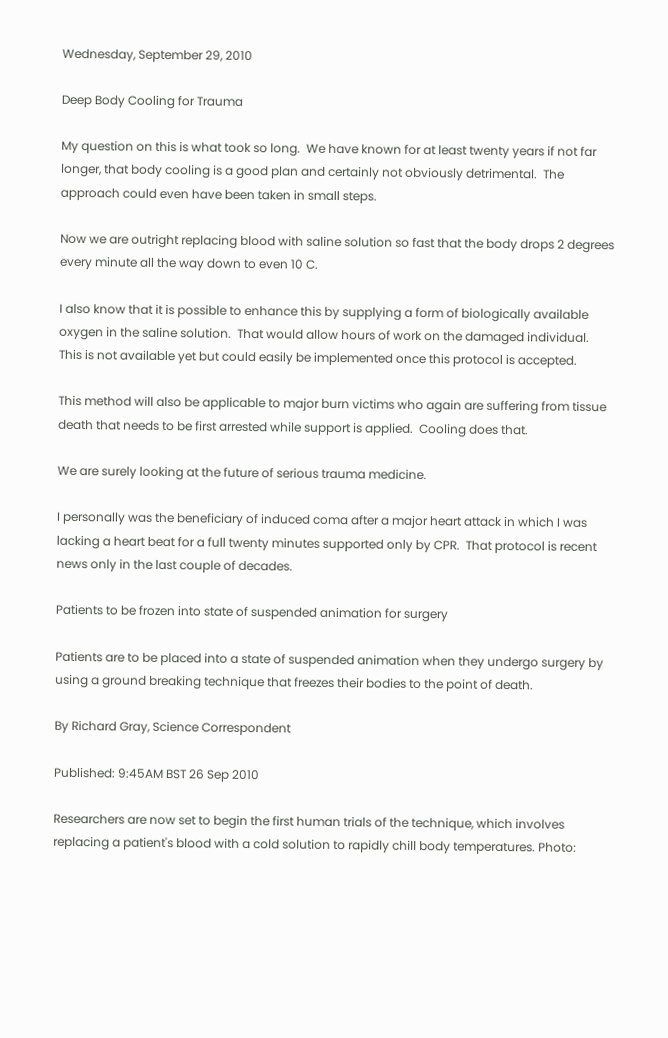Wednesday, September 29, 2010

Deep Body Cooling for Trauma

My question on this is what took so long.  We have known for at least twenty years if not far longer, that body cooling is a good plan and certainly not obviously detrimental.  The approach could even have been taken in small steps.

Now we are outright replacing blood with saline solution so fast that the body drops 2 degrees every minute all the way down to even 10 C.

I also know that it is possible to enhance this by supplying a form of biologically available oxygen in the saline solution.  That would allow hours of work on the damaged individual.  This is not available yet but could easily be implemented once this protocol is accepted.

This method will also be applicable to major burn victims who again are suffering from tissue death that needs to be first arrested while support is applied.  Cooling does that.

We are surely looking at the future of serious trauma medicine.

I personally was the beneficiary of induced coma after a major heart attack in which I was lacking a heart beat for a full twenty minutes supported only by CPR.  That protocol is recent news only in the last couple of decades.

Patients to be frozen into state of suspended animation for surgery

Patients are to be placed into a state of suspended animation when they undergo surgery by using a ground breaking technique that freezes their bodies to the point of death.

By Richard Gray, Science Correspondent

Published: 9:45AM BST 26 Sep 2010

Researchers are now set to begin the first human trials of the technique, which involves replacing a patient's blood with a cold solution to rapidly chill body temperatures. Photo: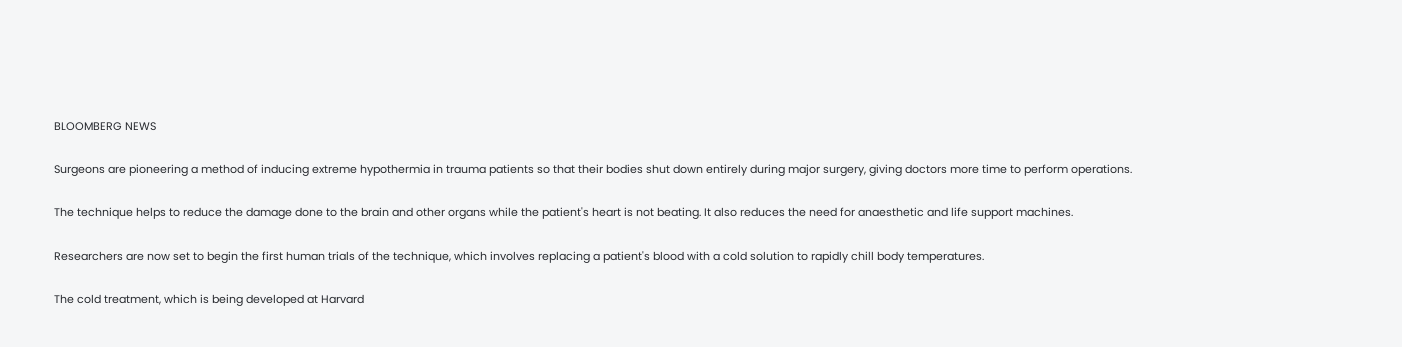BLOOMBERG NEWS

Surgeons are pioneering a method of inducing extreme hypothermia in trauma patients so that their bodies shut down entirely during major surgery, giving doctors more time to perform operations.

The technique helps to reduce the damage done to the brain and other organs while the patient's heart is not beating. It also reduces the need for anaesthetic and life support machines.

Researchers are now set to begin the first human trials of the technique, which involves replacing a patient's blood with a cold solution to rapidly chill body temperatures.

The cold treatment, which is being developed at Harvard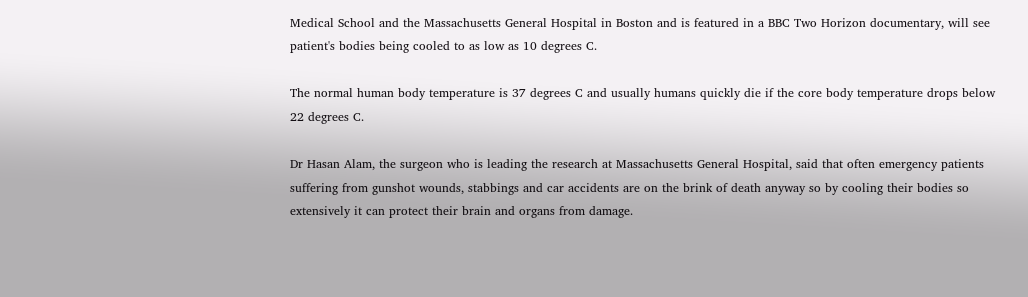Medical School and the Massachusetts General Hospital in Boston and is featured in a BBC Two Horizon documentary, will see patient's bodies being cooled to as low as 10 degrees C.

The normal human body temperature is 37 degrees C and usually humans quickly die if the core body temperature drops below 22 degrees C.

Dr Hasan Alam, the surgeon who is leading the research at Massachusetts General Hospital, said that often emergency patients suffering from gunshot wounds, stabbings and car accidents are on the brink of death anyway so by cooling their bodies so extensively it can protect their brain and organs from damage.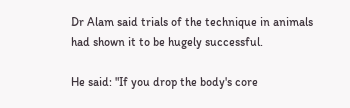Dr Alam said trials of the technique in animals had shown it to be hugely successful.

He said: "If you drop the body's core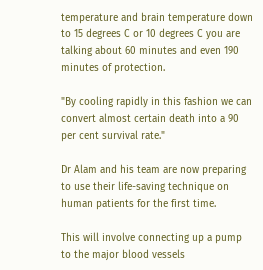temperature and brain temperature down to 15 degrees C or 10 degrees C you are talking about 60 minutes and even 190 minutes of protection.

"By cooling rapidly in this fashion we can convert almost certain death into a 90 per cent survival rate."

Dr Alam and his team are now preparing to use their life-saving technique on human patients for the first time.

This will involve connecting up a pump to the major blood vessels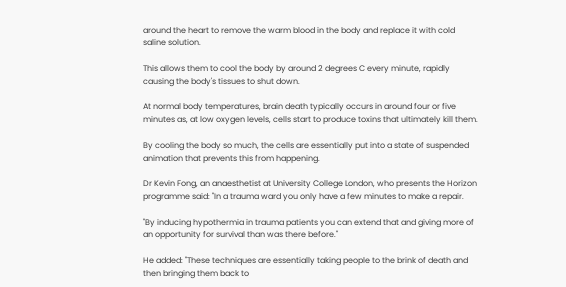around the heart to remove the warm blood in the body and replace it with cold saline solution.

This allows them to cool the body by around 2 degrees C every minute, rapidly causing the body's tissues to shut down.

At normal body temperatures, brain death typically occurs in around four or five minutes as, at low oxygen levels, cells start to produce toxins that ultimately kill them.

By cooling the body so much, the cells are essentially put into a state of suspended animation that prevents this from happening.

Dr Kevin Fong, an anaesthetist at University College London, who presents the Horizon programme said: "In a trauma ward you only have a few minutes to make a repair.

"By inducing hypothermia in trauma patients you can extend that and giving more of an opportunity for survival than was there before."

He added: "These techniques are essentially taking people to the brink of death and then bringing them back to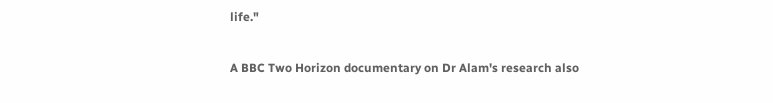life."

A BBC Two Horizon documentary on Dr Alam's research also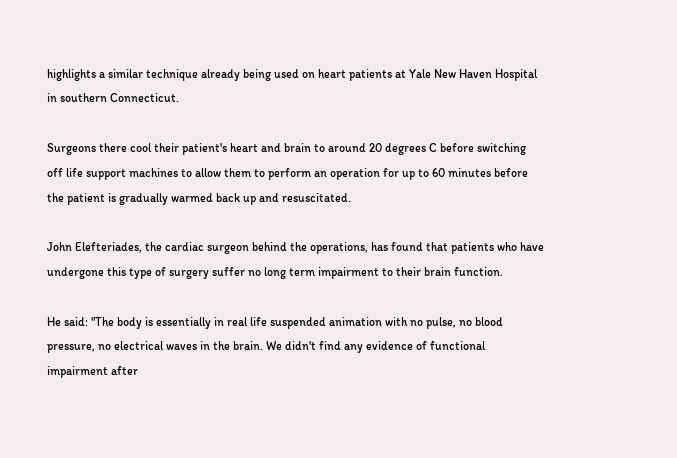highlights a similar technique already being used on heart patients at Yale New Haven Hospital in southern Connecticut.

Surgeons there cool their patient's heart and brain to around 20 degrees C before switching off life support machines to allow them to perform an operation for up to 60 minutes before the patient is gradually warmed back up and resuscitated.

John Elefteriades, the cardiac surgeon behind the operations, has found that patients who have undergone this type of surgery suffer no long term impairment to their brain function.

He said: "The body is essentially in real life suspended animation with no pulse, no blood pressure, no electrical waves in the brain. We didn't find any evidence of functional impairment after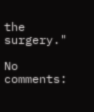the surgery."

No comments: